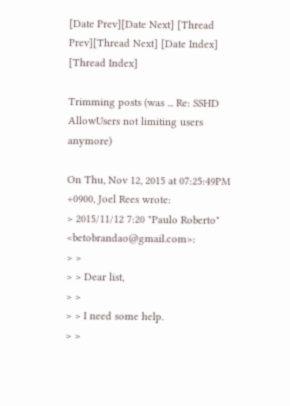[Date Prev][Date Next] [Thread Prev][Thread Next] [Date Index] [Thread Index]

Trimming posts (was ... Re: SSHD AllowUsers not limiting users anymore)

On Thu, Nov 12, 2015 at 07:25:49PM +0900, Joel Rees wrote:
> 2015/11/12 7:20 "Paulo Roberto" <betobrandao@gmail.com>:
> >
> > Dear list,
> >
> > I need some help.
> >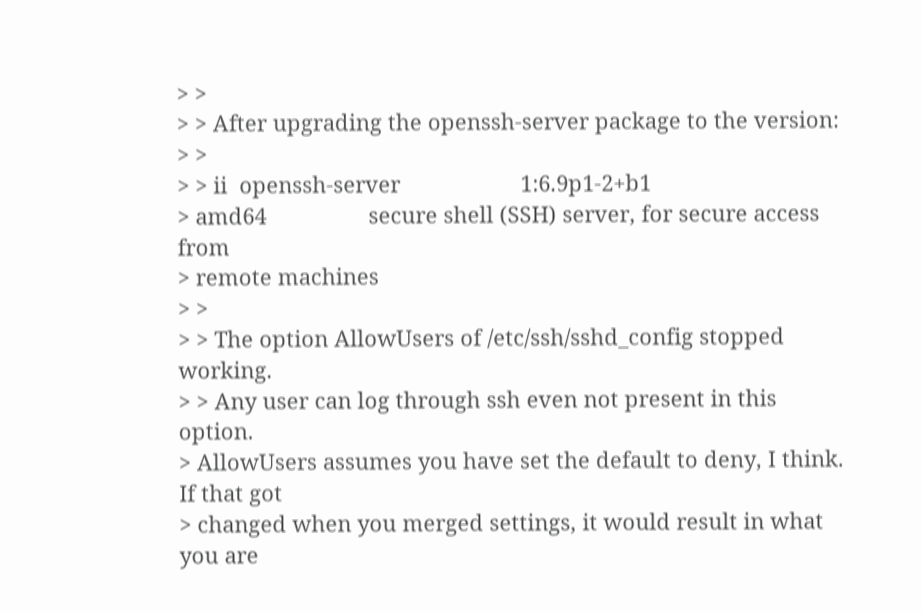> >
> > After upgrading the openssh-server package to the version:
> >
> > ii  openssh-server                    1:6.9p1-2+b1
> amd64                 secure shell (SSH) server, for secure access from
> remote machines
> >
> > The option AllowUsers of /etc/ssh/sshd_config stopped working.
> > Any user can log through ssh even not present in this option.
> AllowUsers assumes you have set the default to deny, I think. If that got
> changed when you merged settings, it would result in what you are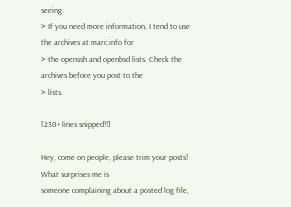seeing.
> If you need more information, I tend to use the archives at marc.info for
> the openssh and openbsd lists. Check the archives before you post to the
> lists.

[230+ lines snipped!!]

Hey, come on people, please trim your posts! What surprises me is
someone complaining about a posted log file,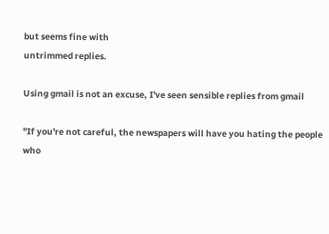but seems fine with
untrimmed replies.

Using gmail is not an excuse, I've seen sensible replies from gmail

"If you're not careful, the newspapers will have you hating the people
who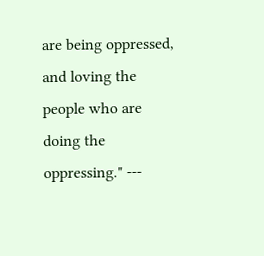are being oppressed, and loving the people who are doing the
oppressing." ---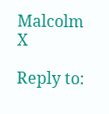Malcolm X

Reply to: